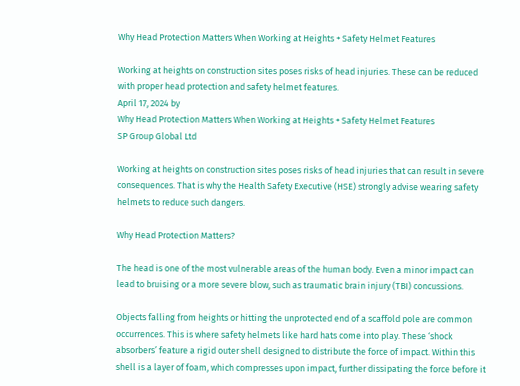Why Head Protection Matters When Working at Heights + Safety Helmet Features

Working at heights on construction sites poses risks of head injuries. These can be reduced with proper head protection and safety helmet features.
April 17, 2024 by
Why Head Protection Matters When Working at Heights + Safety Helmet Features
SP Group Global Ltd

Working at heights on construction sites poses risks of head injuries that can result in severe consequences. That is why the Health Safety Executive (HSE) strongly advise wearing safety helmets to reduce such dangers.

Why Head Protection Matters?

The head is one of the most vulnerable areas of the human body. Even a minor impact can lead to bruising or a more severe blow, such as traumatic brain injury (TBI) concussions.

Objects falling from heights or hitting the unprotected end of a scaffold pole are common occurrences. This is where safety helmets like hard hats come into play. These ‘shock absorbers’ feature a rigid outer shell designed to distribute the force of impact. Within this shell is a layer of foam, which compresses upon impact, further dissipating the force before it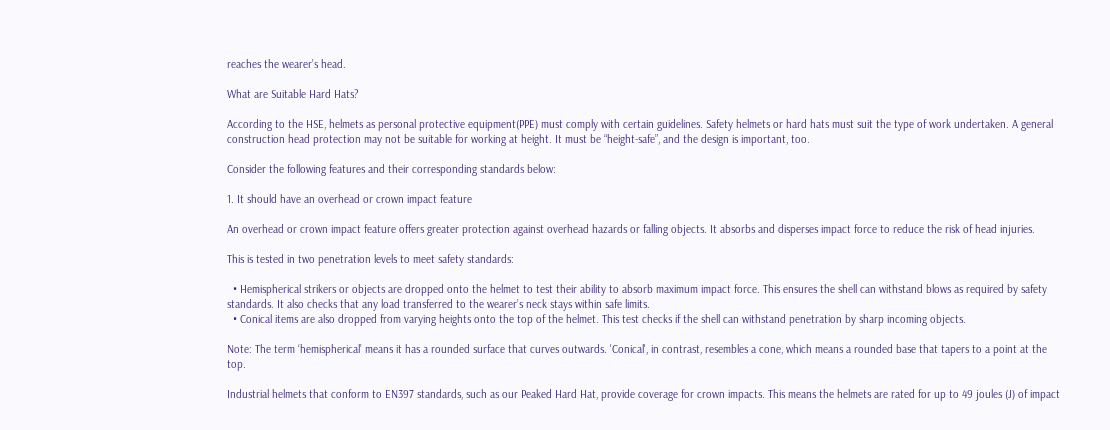reaches the wearer’s head.

What are Suitable Hard Hats?

According to the HSE, helmets as personal protective equipment(PPE) must comply with certain guidelines. Safety helmets or hard hats must suit the type of work undertaken. A general construction head protection may not be suitable for working at height. It must be “height-safe”, and the design is important, too.

Consider the following features and their corresponding standards below:

1. It should have an overhead or crown impact feature

An overhead or crown impact feature offers greater protection against overhead hazards or falling objects. It absorbs and disperses impact force to reduce the risk of head injuries.

This is tested in two penetration levels to meet safety standards:

  • Hemispherical strikers or objects are dropped onto the helmet to test their ability to absorb maximum impact force. This ensures the shell can withstand blows as required by safety standards. It also checks that any load transferred to the wearer’s neck stays within safe limits.
  • Conical items are also dropped from varying heights onto the top of the helmet. This test checks if the shell can withstand penetration by sharp incoming objects.

Note: The term ‘hemispherical’ means it has a rounded surface that curves outwards. 'Conical', in contrast, resembles a cone, which means a rounded base that tapers to a point at the top.

Industrial helmets that conform to EN397 standards, such as our Peaked Hard Hat, provide coverage for crown impacts. This means the helmets are rated for up to 49 joules (J) of impact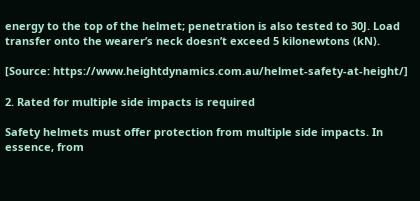energy to the top of the helmet; penetration is also tested to 30J. Load transfer onto the wearer’s neck doesn’t exceed 5 kilonewtons (kN).

[Source: https://www.heightdynamics.com.au/helmet-safety-at-height/]

2. Rated for multiple side impacts is required

Safety helmets must offer protection from multiple side impacts. In essence, from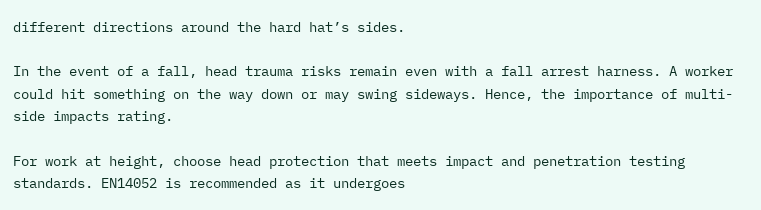different directions around the hard hat’s sides.

In the event of a fall, head trauma risks remain even with a fall arrest harness. A worker could hit something on the way down or may swing sideways. Hence, the importance of multi-side impacts rating.

For work at height, choose head protection that meets impact and penetration testing standards. EN14052 is recommended as it undergoes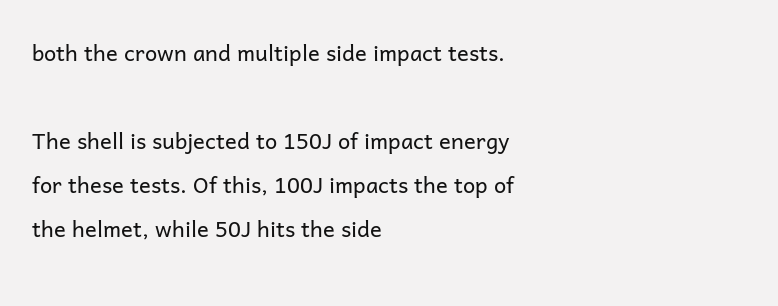both the crown and multiple side impact tests.

The shell is subjected to 150J of impact energy for these tests. Of this, 100J impacts the top of the helmet, while 50J hits the side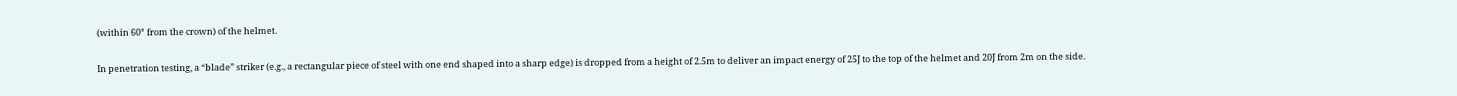(within 60° from the crown) of the helmet.

In penetration testing, a “blade” striker (e.g., a rectangular piece of steel with one end shaped into a sharp edge) is dropped from a height of 2.5m to deliver an impact energy of 25J to the top of the helmet and 20J from 2m on the side.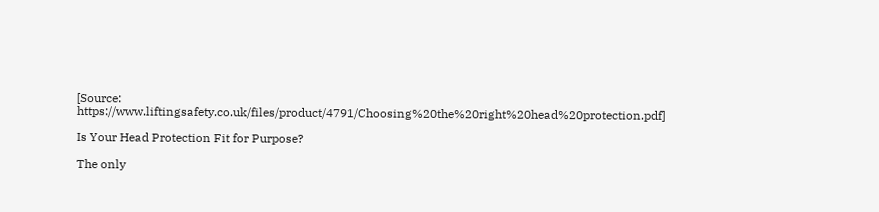[Source: https://www.liftingsafety.co.uk/files/product/4791/Choosing%20the%20right%20head%20protection.pdf]

Is Your Head Protection Fit for Purpose?

The only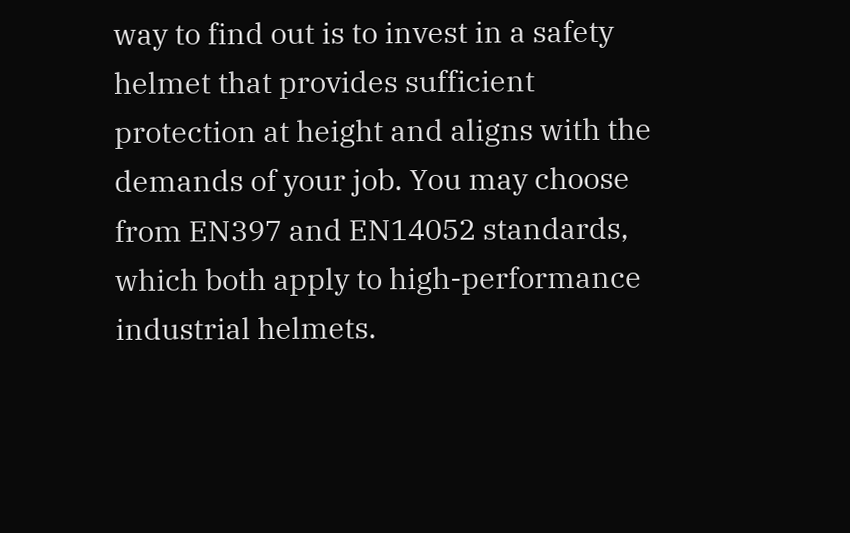way to find out is to invest in a safety helmet that provides sufficient protection at height and aligns with the demands of your job. You may choose from EN397 and EN14052 standards, which both apply to high-performance industrial helmets.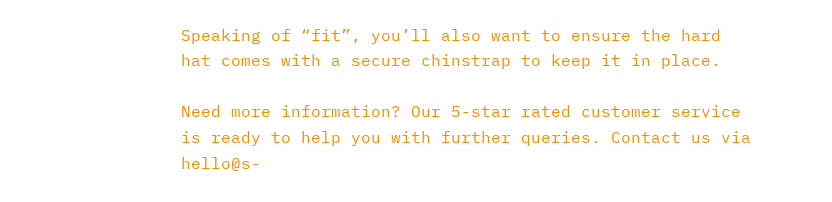Speaking of “fit”, you’ll also want to ensure the hard hat comes with a secure chinstrap to keep it in place.

Need more information? Our 5-star rated customer service is ready to help you with further queries. Contact us via hello@s-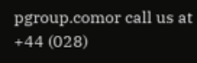pgroup.comor call us at +44 (028)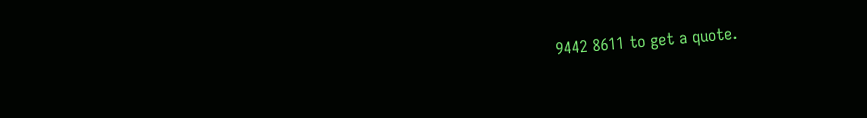9442 8611 to get a quote.